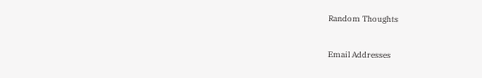Random Thoughts

Email Addresses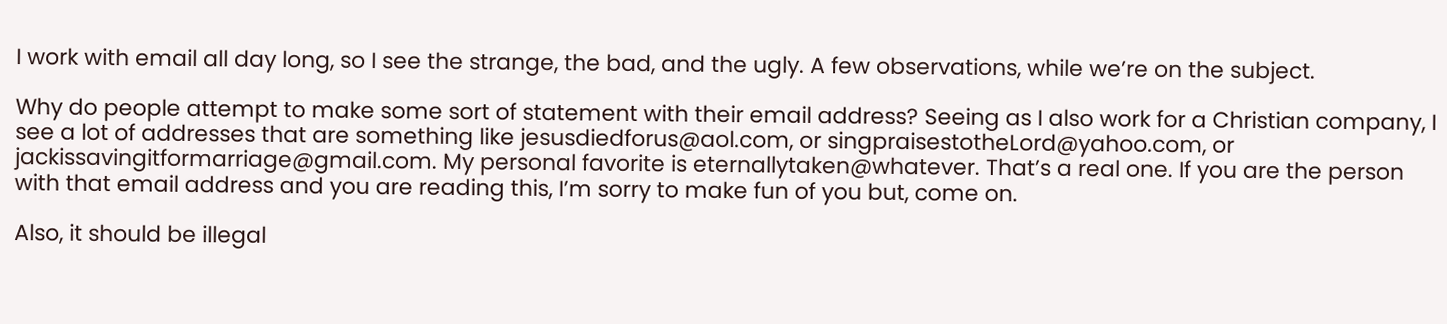I work with email all day long, so I see the strange, the bad, and the ugly. A few observations, while we’re on the subject.

Why do people attempt to make some sort of statement with their email address? Seeing as I also work for a Christian company, I see a lot of addresses that are something like jesusdiedforus@aol.com, or singpraisestotheLord@yahoo.com, or jackissavingitformarriage@gmail.com. My personal favorite is eternallytaken@whatever. That’s a real one. If you are the person with that email address and you are reading this, I’m sorry to make fun of you but, come on.

Also, it should be illegal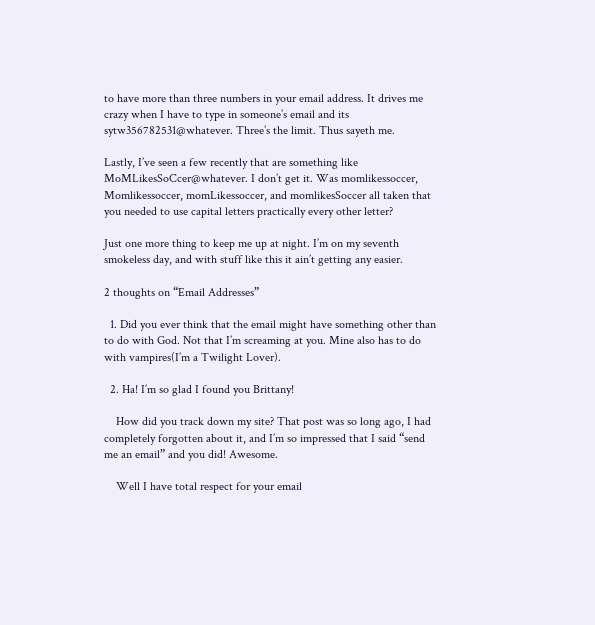to have more than three numbers in your email address. It drives me crazy when I have to type in someone’s email and its sytw356782531@whatever. Three’s the limit. Thus sayeth me.

Lastly, I’ve seen a few recently that are something like MoMLikesSoCcer@whatever. I don’t get it. Was momlikessoccer, Momlikessoccer, momLikessoccer, and momlikesSoccer all taken that you needed to use capital letters practically every other letter?

Just one more thing to keep me up at night. I’m on my seventh smokeless day, and with stuff like this it ain’t getting any easier.

2 thoughts on “Email Addresses”

  1. Did you ever think that the email might have something other than to do with God. Not that I’m screaming at you. Mine also has to do with vampires(I’m a Twilight Lover).

  2. Ha! I’m so glad I found you Brittany!

    How did you track down my site? That post was so long ago, I had completely forgotten about it, and I’m so impressed that I said “send me an email” and you did! Awesome.

    Well I have total respect for your email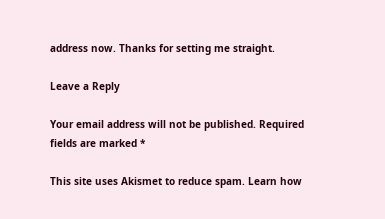address now. Thanks for setting me straight.

Leave a Reply

Your email address will not be published. Required fields are marked *

This site uses Akismet to reduce spam. Learn how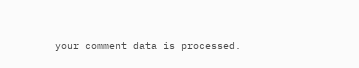your comment data is processed.